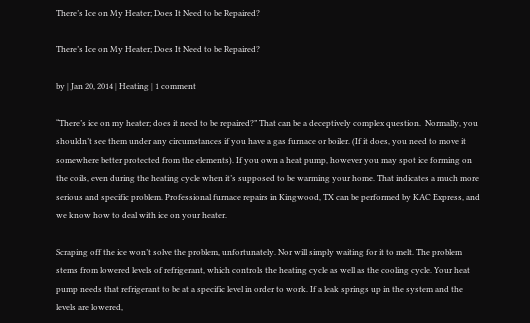There’s Ice on My Heater; Does It Need to be Repaired?

There’s Ice on My Heater; Does It Need to be Repaired?

by | Jan 20, 2014 | Heating | 1 comment

“There’s ice on my heater; does it need to be repaired?” That can be a deceptively complex question.  Normally, you shouldn’t see them under any circumstances if you have a gas furnace or boiler. (If it does, you need to move it somewhere better protected from the elements). If you own a heat pump, however you may spot ice forming on the coils, even during the heating cycle when it’s supposed to be warming your home. That indicates a much more serious and specific problem. Professional furnace repairs in Kingwood, TX can be performed by KAC Express, and we know how to deal with ice on your heater.

Scraping off the ice won’t solve the problem, unfortunately. Nor will simply waiting for it to melt. The problem stems from lowered levels of refrigerant, which controls the heating cycle as well as the cooling cycle. Your heat pump needs that refrigerant to be at a specific level in order to work. If a leak springs up in the system and the levels are lowered,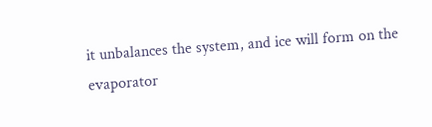it unbalances the system, and ice will form on the evaporator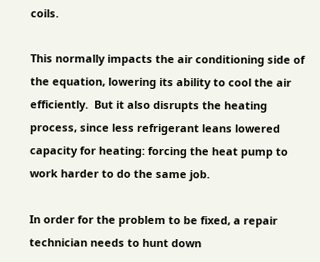coils.

This normally impacts the air conditioning side of the equation, lowering its ability to cool the air efficiently.  But it also disrupts the heating process, since less refrigerant leans lowered capacity for heating: forcing the heat pump to work harder to do the same job.

In order for the problem to be fixed, a repair technician needs to hunt down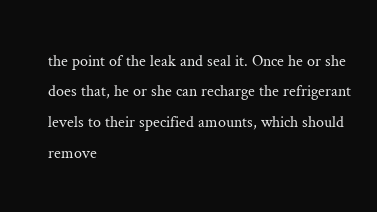the point of the leak and seal it. Once he or she does that, he or she can recharge the refrigerant levels to their specified amounts, which should remove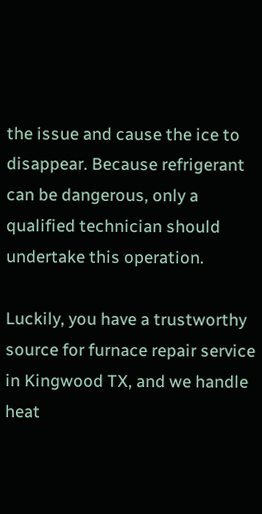the issue and cause the ice to disappear. Because refrigerant can be dangerous, only a qualified technician should undertake this operation.

Luckily, you have a trustworthy source for furnace repair service in Kingwood TX, and we handle heat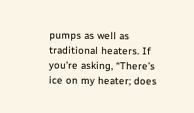pumps as well as traditional heaters. If you’re asking, “There’s ice on my heater; does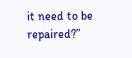it need to be repaired?”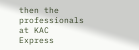then the professionals at KAC Express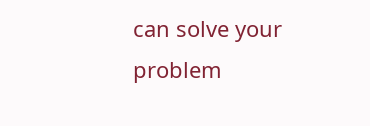can solve your problem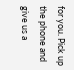for you. Pick up the phone and give us a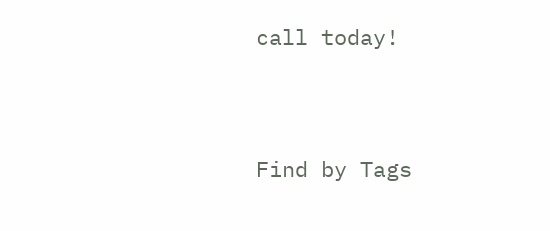call today!




Find by Tags